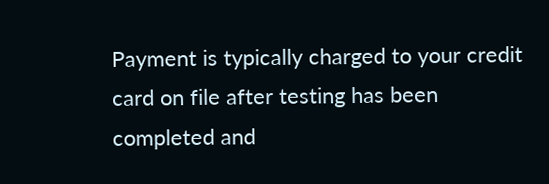Payment is typically charged to your credit card on file after testing has been completed and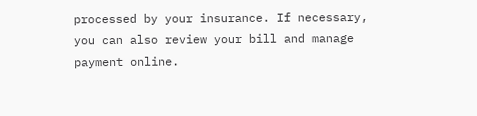processed by your insurance. If necessary, you can also review your bill and manage payment online.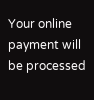Your online payment will be processed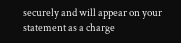securely and will appear on your statement as a charge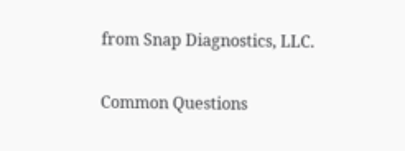from Snap Diagnostics, LLC.

Common Questions